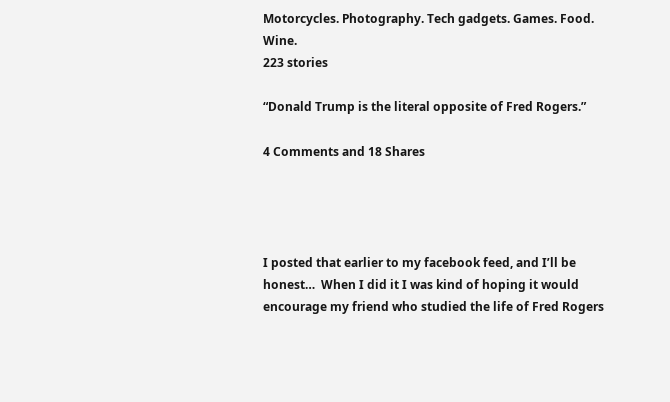Motorcycles. Photography. Tech gadgets. Games. Food. Wine.
223 stories

“Donald Trump is the literal opposite of Fred Rogers.”

4 Comments and 18 Shares




I posted that earlier to my facebook feed, and I’ll be honest…  When I did it I was kind of hoping it would encourage my friend who studied the life of Fred Rogers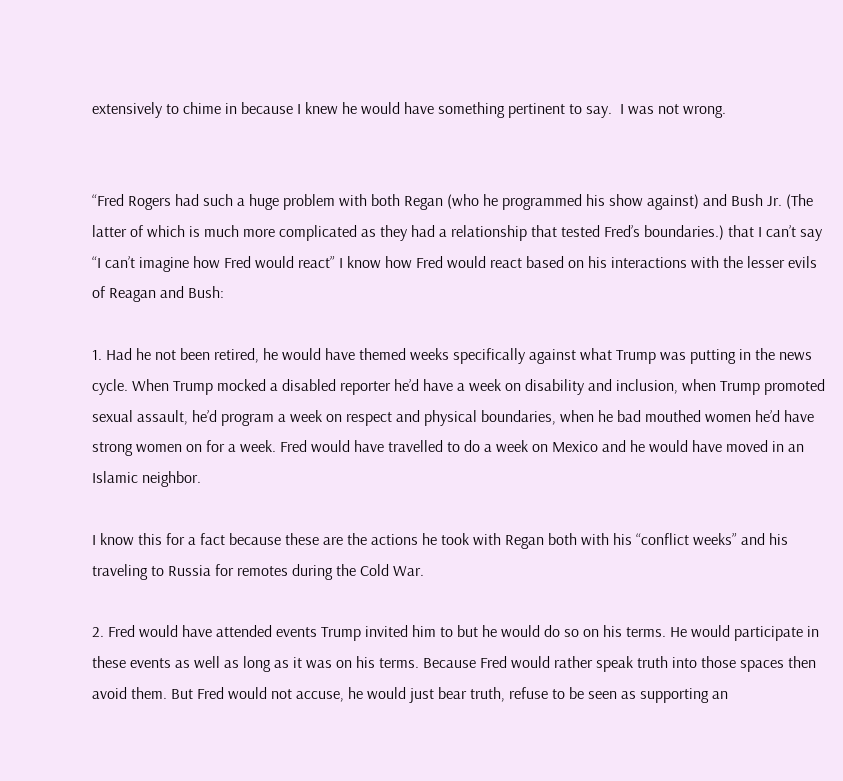extensively to chime in because I knew he would have something pertinent to say.  I was not wrong.


“Fred Rogers had such a huge problem with both Regan (who he programmed his show against) and Bush Jr. (The latter of which is much more complicated as they had a relationship that tested Fred’s boundaries.) that I can’t say “I can’t imagine how Fred would react” I know how Fred would react based on his interactions with the lesser evils of Reagan and Bush:

1. Had he not been retired, he would have themed weeks specifically against what Trump was putting in the news cycle. When Trump mocked a disabled reporter he’d have a week on disability and inclusion, when Trump promoted sexual assault, he’d program a week on respect and physical boundaries, when he bad mouthed women he’d have strong women on for a week. Fred would have travelled to do a week on Mexico and he would have moved in an Islamic neighbor.

I know this for a fact because these are the actions he took with Regan both with his “conflict weeks” and his traveling to Russia for remotes during the Cold War.

2. Fred would have attended events Trump invited him to but he would do so on his terms. He would participate in these events as well as long as it was on his terms. Because Fred would rather speak truth into those spaces then avoid them. But Fred would not accuse, he would just bear truth, refuse to be seen as supporting an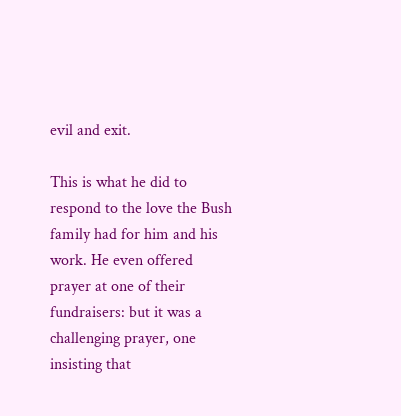evil and exit.

This is what he did to respond to the love the Bush family had for him and his work. He even offered prayer at one of their fundraisers: but it was a challenging prayer, one insisting that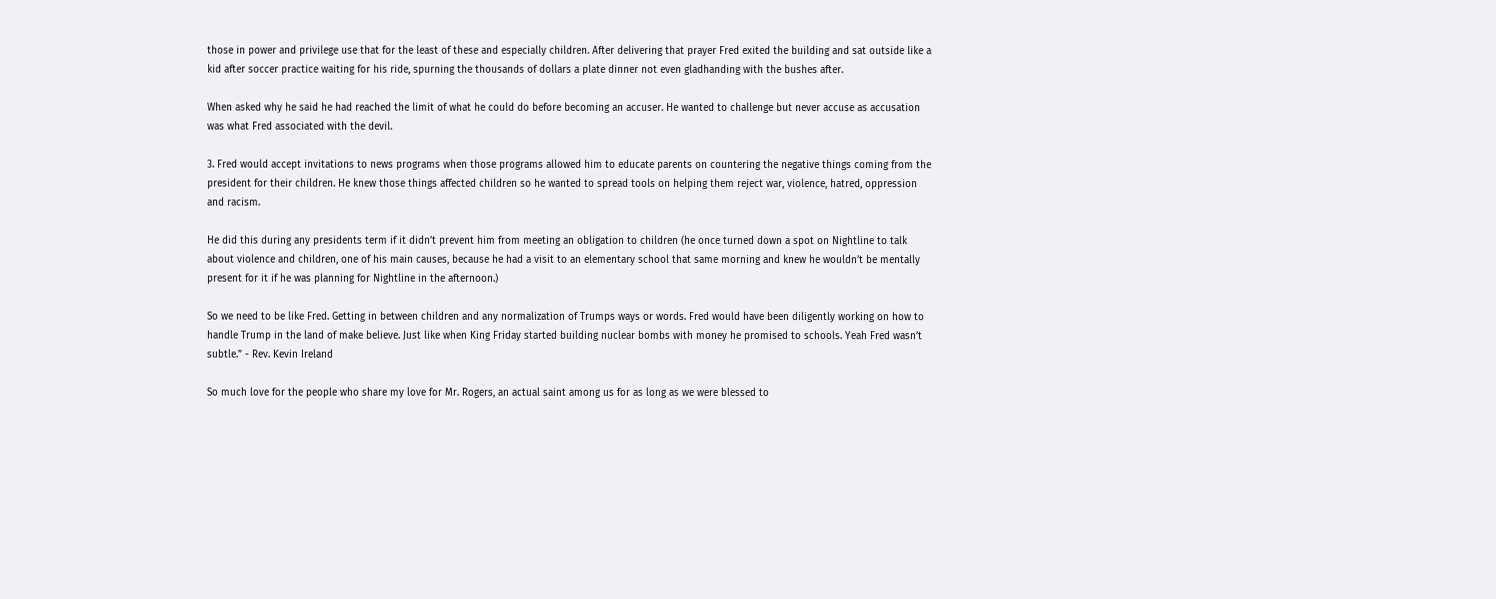those in power and privilege use that for the least of these and especially children. After delivering that prayer Fred exited the building and sat outside like a kid after soccer practice waiting for his ride, spurning the thousands of dollars a plate dinner not even gladhanding with the bushes after.

When asked why he said he had reached the limit of what he could do before becoming an accuser. He wanted to challenge but never accuse as accusation was what Fred associated with the devil.

3. Fred would accept invitations to news programs when those programs allowed him to educate parents on countering the negative things coming from the president for their children. He knew those things affected children so he wanted to spread tools on helping them reject war, violence, hatred, oppression and racism.

He did this during any presidents term if it didn’t prevent him from meeting an obligation to children (he once turned down a spot on Nightline to talk about violence and children, one of his main causes, because he had a visit to an elementary school that same morning and knew he wouldn’t be mentally present for it if he was planning for Nightline in the afternoon.)

So we need to be like Fred. Getting in between children and any normalization of Trumps ways or words. Fred would have been diligently working on how to handle Trump in the land of make believe. Just like when King Friday started building nuclear bombs with money he promised to schools. Yeah Fred wasn’t subtle.” - Rev. Kevin Ireland

So much love for the people who share my love for Mr. Rogers, an actual saint among us for as long as we were blessed to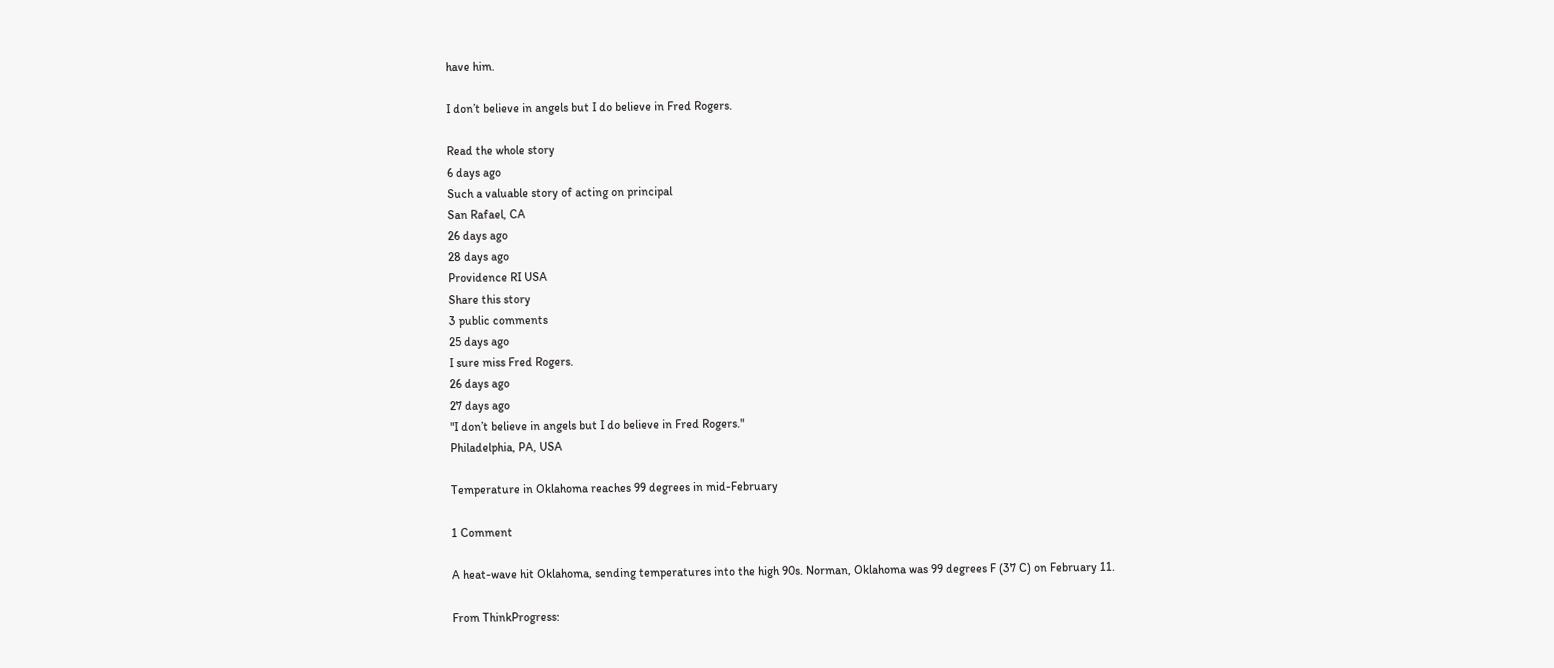have him.

I don’t believe in angels but I do believe in Fred Rogers.

Read the whole story
6 days ago
Such a valuable story of acting on principal
San Rafael, CA
26 days ago
28 days ago
Providence RI USA
Share this story
3 public comments
25 days ago
I sure miss Fred Rogers.
26 days ago
27 days ago
"I don’t believe in angels but I do believe in Fred Rogers."
Philadelphia, PA, USA

Temperature in Oklahoma reaches 99 degrees in mid-February

1 Comment

A heat-wave hit Oklahoma, sending temperatures into the high 90s. Norman, Oklahoma was 99 degrees F (37 C) on February 11.

From ThinkProgress: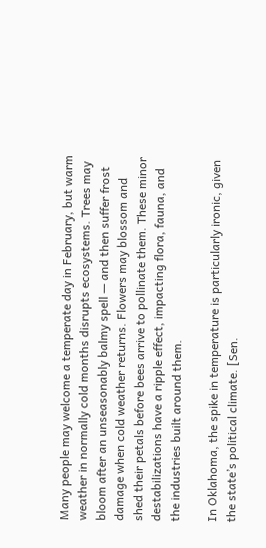Many people may welcome a temperate day in February, but warm weather in normally cold months disrupts ecosystems. Trees may bloom after an unseasonably balmy spell — and then suffer frost damage when cold weather returns. Flowers may blossom and shed their petals before bees arrive to pollinate them. These minor destabilizations have a ripple effect, impacting flora, fauna, and the industries built around them.

In Oklahoma, the spike in temperature is particularly ironic, given the state’s political climate. [Sen.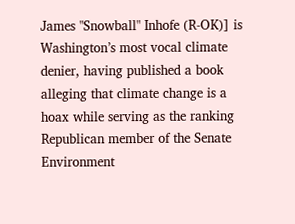James "Snowball" Inhofe (R-OK)] is Washington’s most vocal climate denier, having published a book alleging that climate change is a hoax while serving as the ranking Republican member of the Senate Environment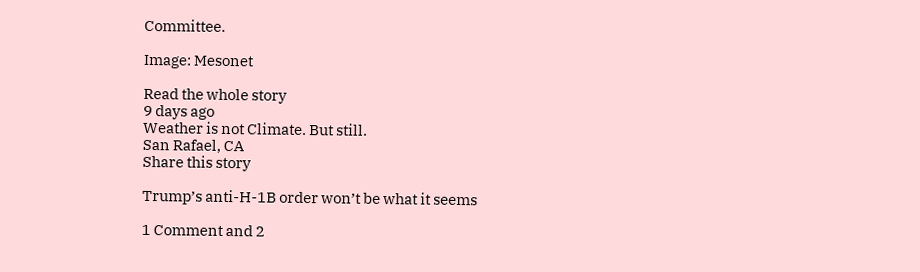Committee.

Image: Mesonet

Read the whole story
9 days ago
Weather is not Climate. But still.
San Rafael, CA
Share this story

Trump’s anti-H-1B order won’t be what it seems

1 Comment and 2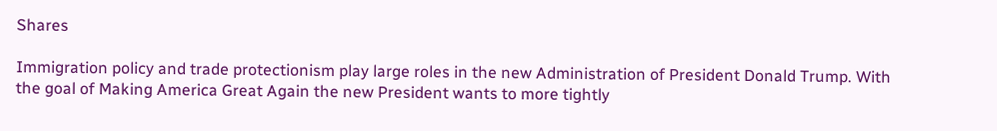Shares

Immigration policy and trade protectionism play large roles in the new Administration of President Donald Trump. With the goal of Making America Great Again the new President wants to more tightly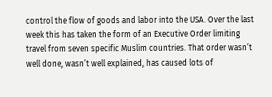control the flow of goods and labor into the USA. Over the last week this has taken the form of an Executive Order limiting travel from seven specific Muslim countries. That order wasn’t well done, wasn’t well explained, has caused lots of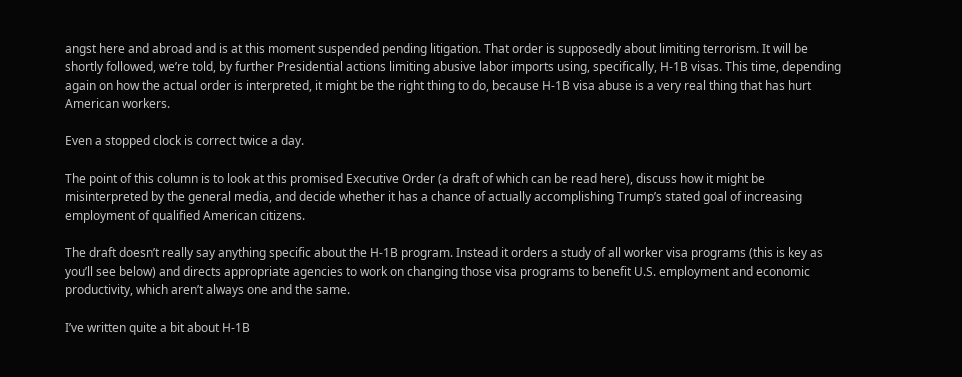angst here and abroad and is at this moment suspended pending litigation. That order is supposedly about limiting terrorism. It will be shortly followed, we’re told, by further Presidential actions limiting abusive labor imports using, specifically, H-1B visas. This time, depending again on how the actual order is interpreted, it might be the right thing to do, because H-1B visa abuse is a very real thing that has hurt American workers.

Even a stopped clock is correct twice a day.

The point of this column is to look at this promised Executive Order (a draft of which can be read here), discuss how it might be misinterpreted by the general media, and decide whether it has a chance of actually accomplishing Trump’s stated goal of increasing employment of qualified American citizens.

The draft doesn’t really say anything specific about the H-1B program. Instead it orders a study of all worker visa programs (this is key as you’ll see below) and directs appropriate agencies to work on changing those visa programs to benefit U.S. employment and economic productivity, which aren’t always one and the same.

I’ve written quite a bit about H-1B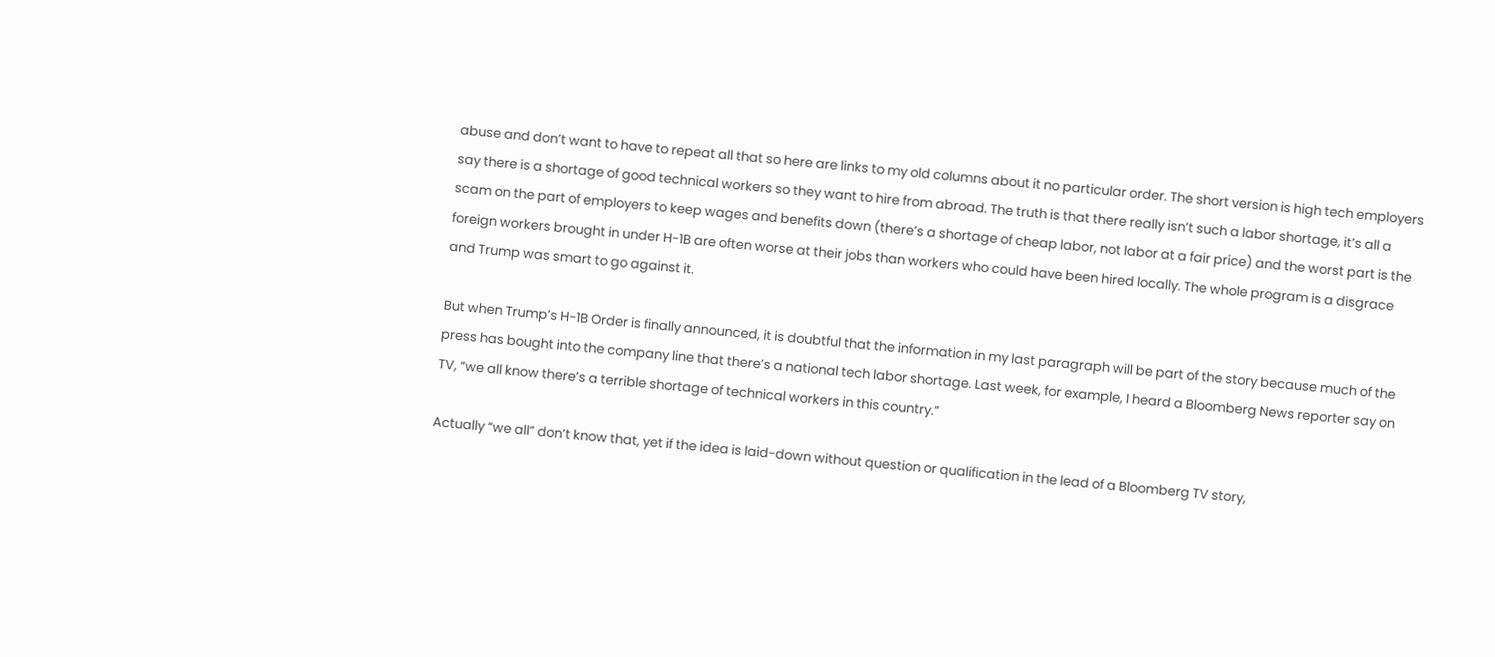abuse and don’t want to have to repeat all that so here are links to my old columns about it no particular order. The short version is high tech employers say there is a shortage of good technical workers so they want to hire from abroad. The truth is that there really isn’t such a labor shortage, it’s all a scam on the part of employers to keep wages and benefits down (there’s a shortage of cheap labor, not labor at a fair price) and the worst part is the foreign workers brought in under H-1B are often worse at their jobs than workers who could have been hired locally. The whole program is a disgrace and Trump was smart to go against it.

But when Trump’s H-1B Order is finally announced, it is doubtful that the information in my last paragraph will be part of the story because much of the press has bought into the company line that there’s a national tech labor shortage. Last week, for example, I heard a Bloomberg News reporter say on TV, “we all know there’s a terrible shortage of technical workers in this country.”

Actually “we all” don’t know that, yet if the idea is laid-down without question or qualification in the lead of a Bloomberg TV story,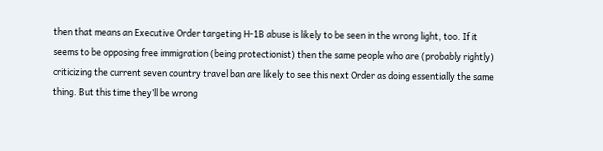then that means an Executive Order targeting H-1B abuse is likely to be seen in the wrong light, too. If it seems to be opposing free immigration (being protectionist) then the same people who are (probably rightly) criticizing the current seven country travel ban are likely to see this next Order as doing essentially the same thing. But this time they’ll be wrong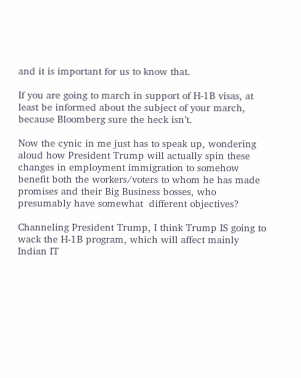and it is important for us to know that.

If you are going to march in support of H-1B visas, at least be informed about the subject of your march, because Bloomberg sure the heck isn’t.

Now the cynic in me just has to speak up, wondering aloud how President Trump will actually spin these changes in employment immigration to somehow benefit both the workers/voters to whom he has made promises and their Big Business bosses, who presumably have somewhat  different objectives?

Channeling President Trump, I think Trump IS going to wack the H-1B program, which will affect mainly Indian IT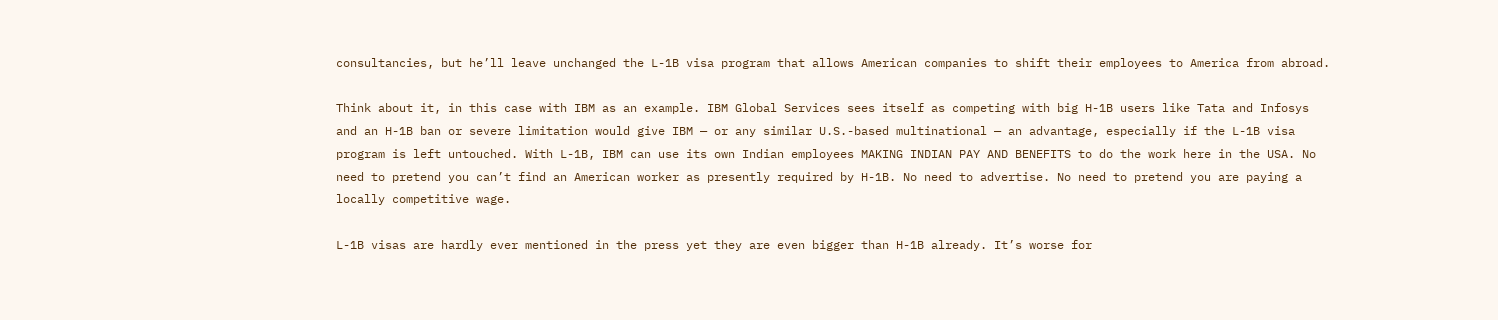consultancies, but he’ll leave unchanged the L-1B visa program that allows American companies to shift their employees to America from abroad.

Think about it, in this case with IBM as an example. IBM Global Services sees itself as competing with big H-1B users like Tata and Infosys and an H-1B ban or severe limitation would give IBM — or any similar U.S.-based multinational — an advantage, especially if the L-1B visa program is left untouched. With L-1B, IBM can use its own Indian employees MAKING INDIAN PAY AND BENEFITS to do the work here in the USA. No need to pretend you can’t find an American worker as presently required by H-1B. No need to advertise. No need to pretend you are paying a locally competitive wage.

L-1B visas are hardly ever mentioned in the press yet they are even bigger than H-1B already. It’s worse for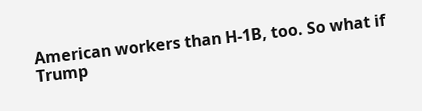American workers than H-1B, too. So what if Trump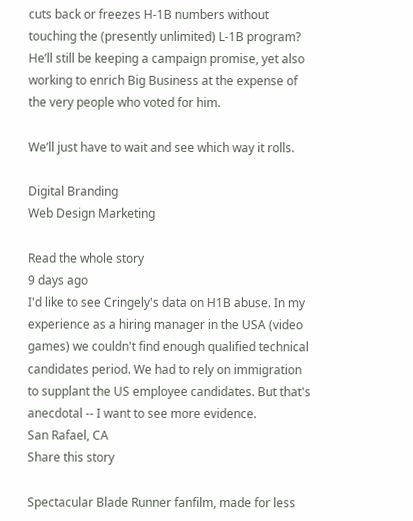cuts back or freezes H-1B numbers without touching the (presently unlimited) L-1B program? He’ll still be keeping a campaign promise, yet also working to enrich Big Business at the expense of the very people who voted for him.

We’ll just have to wait and see which way it rolls.

Digital Branding
Web Design Marketing

Read the whole story
9 days ago
I'd like to see Cringely's data on H1B abuse. In my experience as a hiring manager in the USA (video games) we couldn't find enough qualified technical candidates period. We had to rely on immigration to supplant the US employee candidates. But that's anecdotal -- I want to see more evidence.
San Rafael, CA
Share this story

Spectacular Blade Runner fanfilm, made for less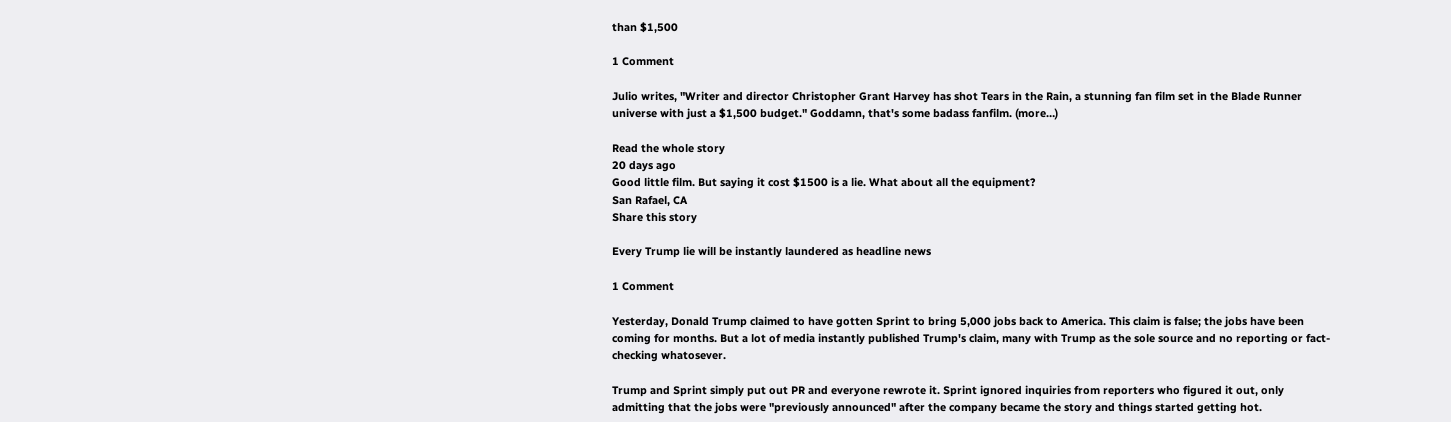than $1,500

1 Comment

Julio writes, "Writer and director Christopher Grant Harvey has shot Tears in the Rain, a stunning fan film set in the Blade Runner universe with just a $1,500 budget." Goddamn, that's some badass fanfilm. (more…)

Read the whole story
20 days ago
Good little film. But saying it cost $1500 is a lie. What about all the equipment?
San Rafael, CA
Share this story

Every Trump lie will be instantly laundered as headline news

1 Comment

Yesterday, Donald Trump claimed to have gotten Sprint to bring 5,000 jobs back to America. This claim is false; the jobs have been coming for months. But a lot of media instantly published Trump's claim, many with Trump as the sole source and no reporting or fact-checking whatosever.

Trump and Sprint simply put out PR and everyone rewrote it. Sprint ignored inquiries from reporters who figured it out, only admitting that the jobs were "previously announced" after the company became the story and things started getting hot.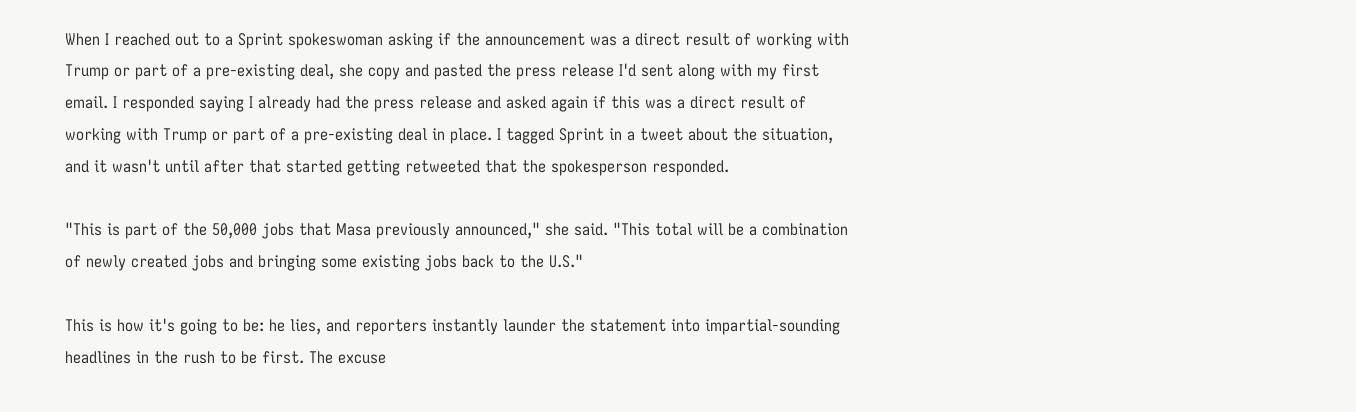When I reached out to a Sprint spokeswoman asking if the announcement was a direct result of working with Trump or part of a pre-existing deal, she copy and pasted the press release I'd sent along with my first email. I responded saying I already had the press release and asked again if this was a direct result of working with Trump or part of a pre-existing deal in place. I tagged Sprint in a tweet about the situation, and it wasn't until after that started getting retweeted that the spokesperson responded.

"This is part of the 50,000 jobs that Masa previously announced," she said. "This total will be a combination of newly created jobs and bringing some existing jobs back to the U.S."

This is how it's going to be: he lies, and reporters instantly launder the statement into impartial-sounding headlines in the rush to be first. The excuse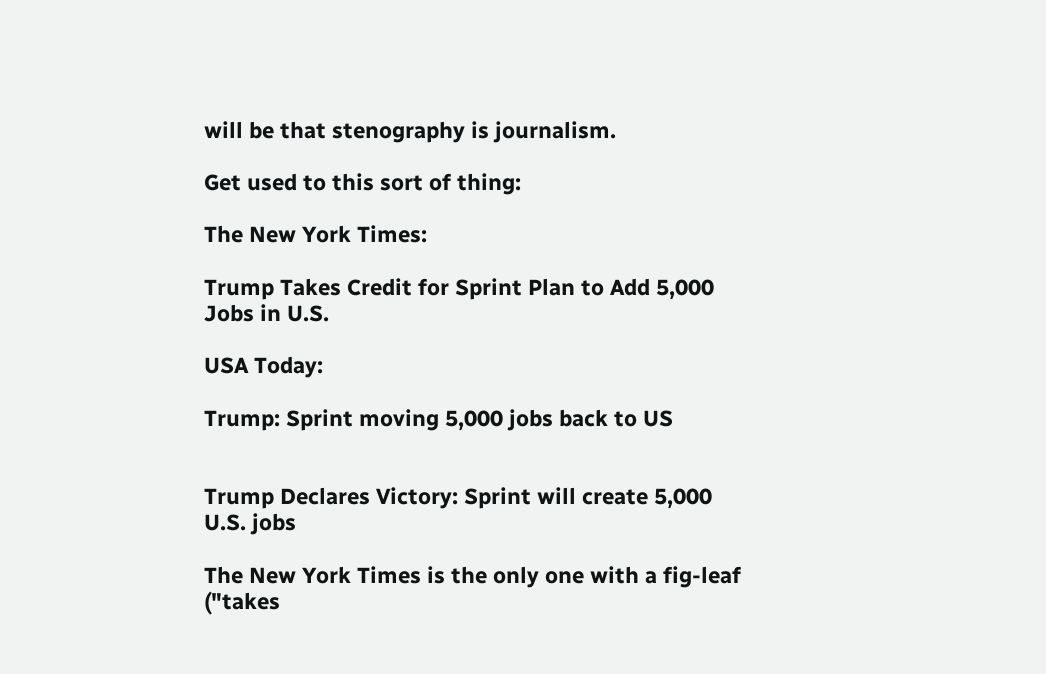will be that stenography is journalism.

Get used to this sort of thing:

The New York Times:

Trump Takes Credit for Sprint Plan to Add 5,000 Jobs in U.S.

USA Today:

Trump: Sprint moving 5,000 jobs back to US


Trump Declares Victory: Sprint will create 5,000 U.S. jobs

The New York Times is the only one with a fig-leaf ("takes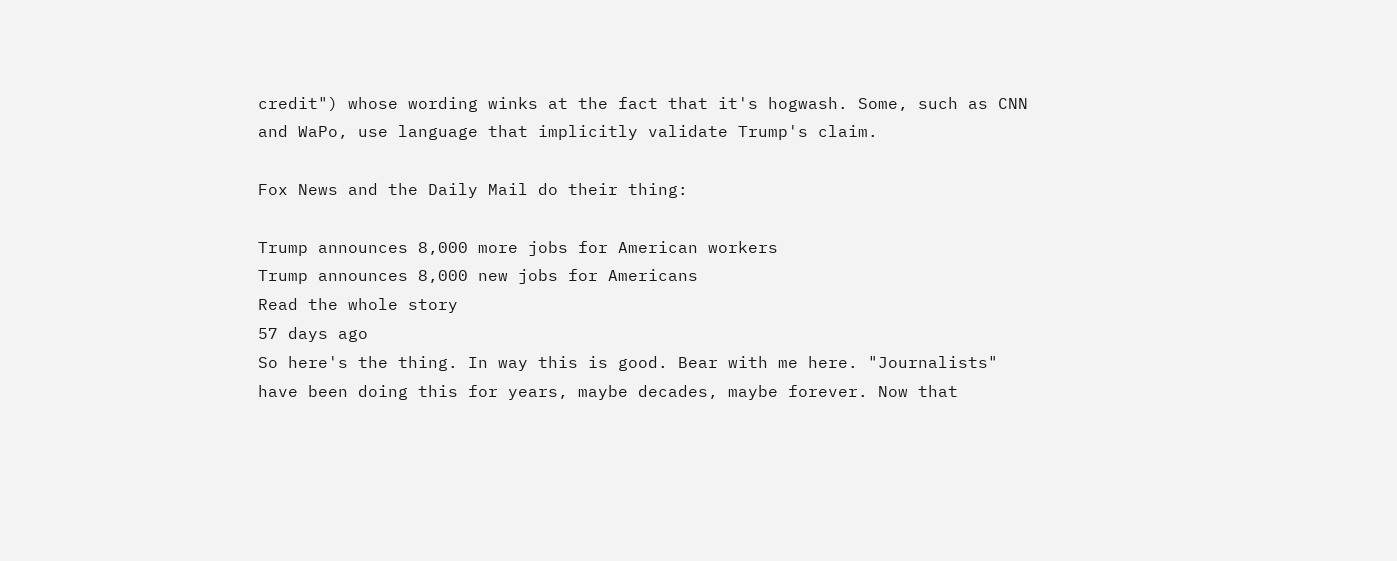credit") whose wording winks at the fact that it's hogwash. Some, such as CNN and WaPo, use language that implicitly validate Trump's claim.

Fox News and the Daily Mail do their thing:

Trump announces 8,000 more jobs for American workers
Trump announces 8,000 new jobs for Americans
Read the whole story
57 days ago
So here's the thing. In way this is good. Bear with me here. "Journalists" have been doing this for years, maybe decades, maybe forever. Now that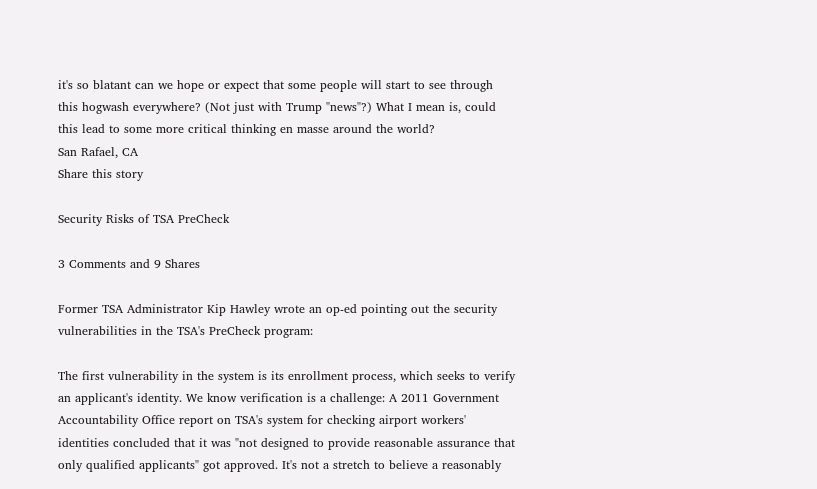it's so blatant can we hope or expect that some people will start to see through this hogwash everywhere? (Not just with Trump "news"?) What I mean is, could this lead to some more critical thinking en masse around the world?
San Rafael, CA
Share this story

Security Risks of TSA PreCheck

3 Comments and 9 Shares

Former TSA Administrator Kip Hawley wrote an op-ed pointing out the security vulnerabilities in the TSA's PreCheck program:

The first vulnerability in the system is its enrollment process, which seeks to verify an applicant's identity. We know verification is a challenge: A 2011 Government Accountability Office report on TSA's system for checking airport workers' identities concluded that it was "not designed to provide reasonable assurance that only qualified applicants" got approved. It's not a stretch to believe a reasonably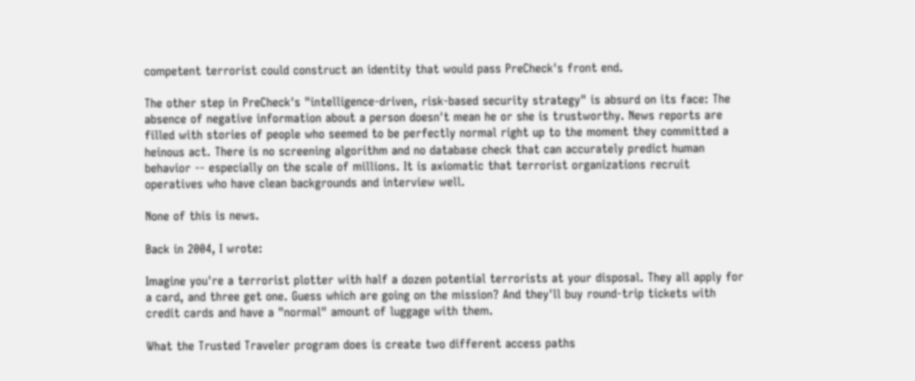competent terrorist could construct an identity that would pass PreCheck's front end.

The other step in PreCheck's "intelligence-driven, risk-based security strategy" is absurd on its face: The absence of negative information about a person doesn't mean he or she is trustworthy. News reports are filled with stories of people who seemed to be perfectly normal right up to the moment they committed a heinous act. There is no screening algorithm and no database check that can accurately predict human behavior -- especially on the scale of millions. It is axiomatic that terrorist organizations recruit operatives who have clean backgrounds and interview well.

None of this is news.

Back in 2004, I wrote:

Imagine you're a terrorist plotter with half a dozen potential terrorists at your disposal. They all apply for a card, and three get one. Guess which are going on the mission? And they'll buy round-trip tickets with credit cards and have a "normal" amount of luggage with them.

What the Trusted Traveler program does is create two different access paths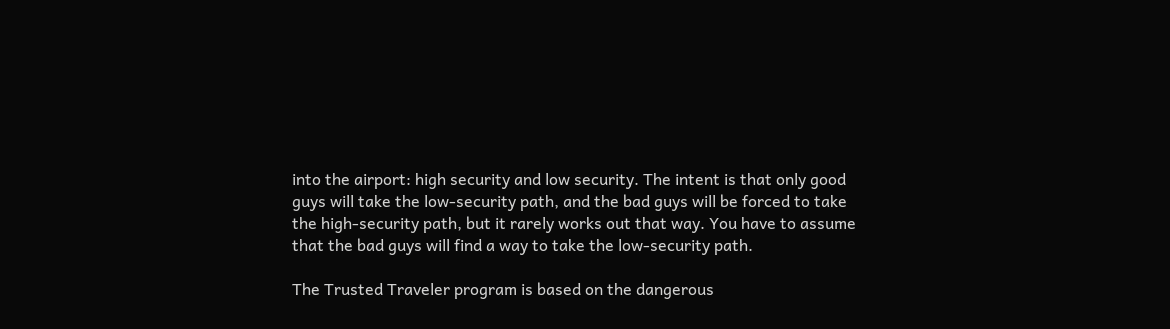into the airport: high security and low security. The intent is that only good guys will take the low-security path, and the bad guys will be forced to take the high-security path, but it rarely works out that way. You have to assume that the bad guys will find a way to take the low-security path.

The Trusted Traveler program is based on the dangerous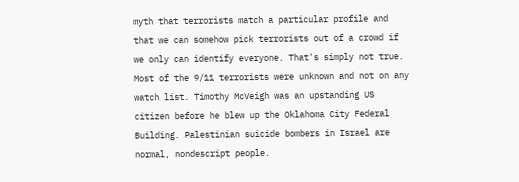myth that terrorists match a particular profile and that we can somehow pick terrorists out of a crowd if we only can identify everyone. That's simply not true. Most of the 9/11 terrorists were unknown and not on any watch list. Timothy McVeigh was an upstanding US citizen before he blew up the Oklahoma City Federal Building. Palestinian suicide bombers in Israel are normal, nondescript people.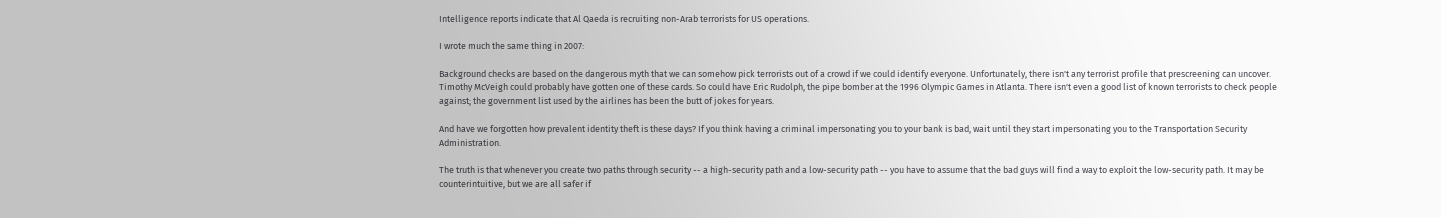Intelligence reports indicate that Al Qaeda is recruiting non-Arab terrorists for US operations.

I wrote much the same thing in 2007:

Background checks are based on the dangerous myth that we can somehow pick terrorists out of a crowd if we could identify everyone. Unfortunately, there isn't any terrorist profile that prescreening can uncover. Timothy McVeigh could probably have gotten one of these cards. So could have Eric Rudolph, the pipe bomber at the 1996 Olympic Games in Atlanta. There isn't even a good list of known terrorists to check people against; the government list used by the airlines has been the butt of jokes for years.

And have we forgotten how prevalent identity theft is these days? If you think having a criminal impersonating you to your bank is bad, wait until they start impersonating you to the Transportation Security Administration.

The truth is that whenever you create two paths through security -- a high-security path and a low-security path -- you have to assume that the bad guys will find a way to exploit the low-security path. It may be counterintuitive, but we are all safer if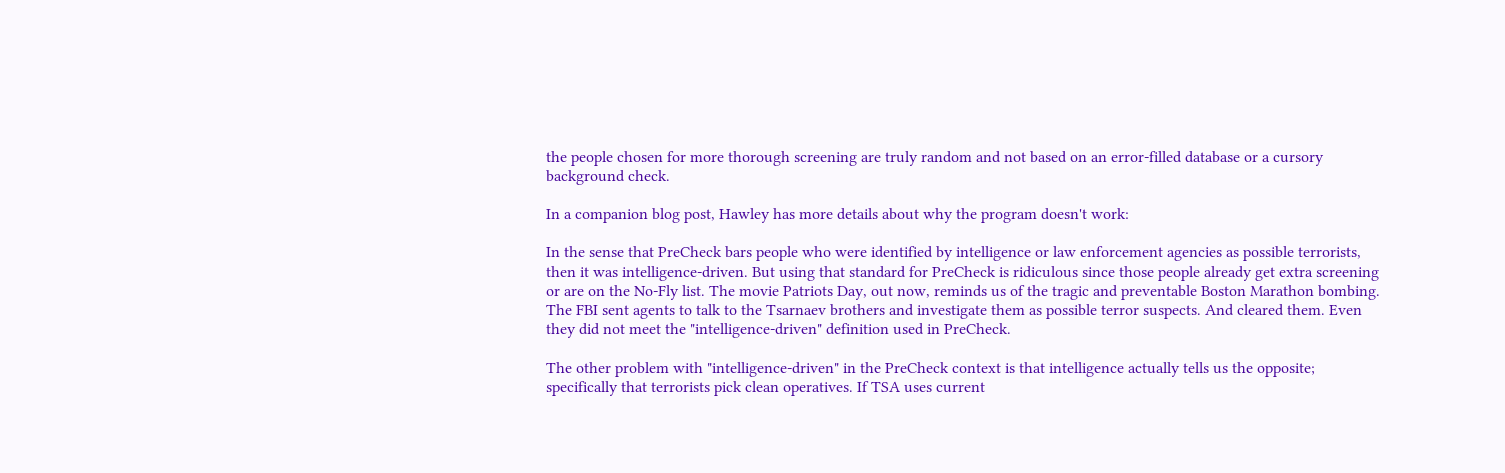the people chosen for more thorough screening are truly random and not based on an error-filled database or a cursory background check.

In a companion blog post, Hawley has more details about why the program doesn't work:

In the sense that PreCheck bars people who were identified by intelligence or law enforcement agencies as possible terrorists, then it was intelligence-driven. But using that standard for PreCheck is ridiculous since those people already get extra screening or are on the No-Fly list. The movie Patriots Day, out now, reminds us of the tragic and preventable Boston Marathon bombing. The FBI sent agents to talk to the Tsarnaev brothers and investigate them as possible terror suspects. And cleared them. Even they did not meet the "intelligence-driven" definition used in PreCheck.

The other problem with "intelligence-driven" in the PreCheck context is that intelligence actually tells us the opposite; specifically that terrorists pick clean operatives. If TSA uses current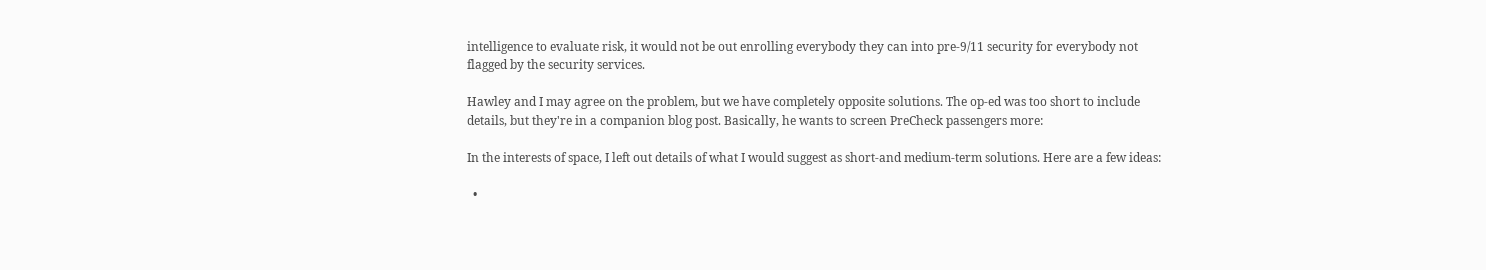intelligence to evaluate risk, it would not be out enrolling everybody they can into pre-9/11 security for everybody not flagged by the security services.

Hawley and I may agree on the problem, but we have completely opposite solutions. The op-ed was too short to include details, but they're in a companion blog post. Basically, he wants to screen PreCheck passengers more:

In the interests of space, I left out details of what I would suggest as short-and medium-term solutions. Here are a few ideas:

  •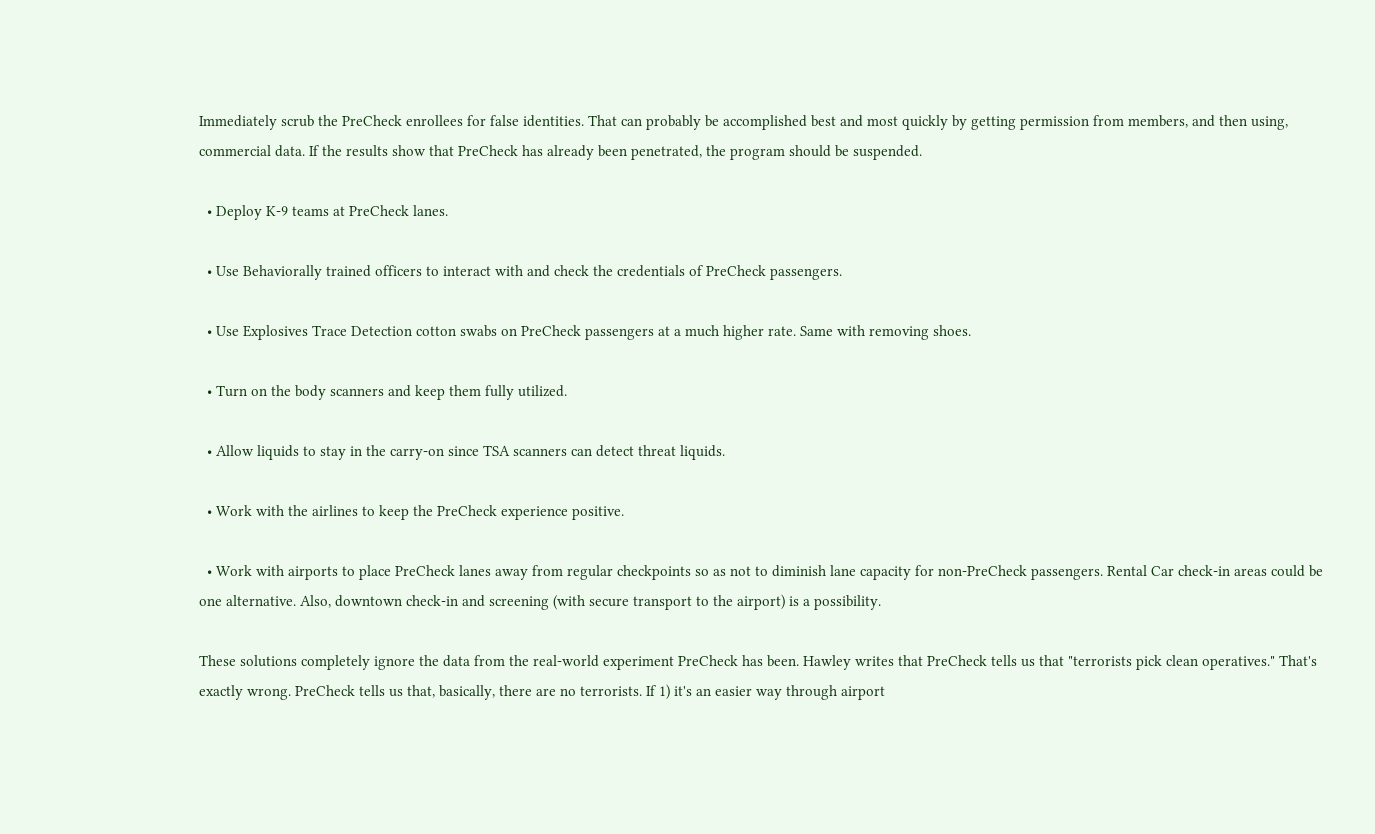Immediately scrub the PreCheck enrollees for false identities. That can probably be accomplished best and most quickly by getting permission from members, and then using, commercial data. If the results show that PreCheck has already been penetrated, the program should be suspended.

  • Deploy K-9 teams at PreCheck lanes.

  • Use Behaviorally trained officers to interact with and check the credentials of PreCheck passengers.

  • Use Explosives Trace Detection cotton swabs on PreCheck passengers at a much higher rate. Same with removing shoes.

  • Turn on the body scanners and keep them fully utilized.

  • Allow liquids to stay in the carry-on since TSA scanners can detect threat liquids.

  • Work with the airlines to keep the PreCheck experience positive.

  • Work with airports to place PreCheck lanes away from regular checkpoints so as not to diminish lane capacity for non-PreCheck passengers. Rental Car check-in areas could be one alternative. Also, downtown check-in and screening (with secure transport to the airport) is a possibility.

These solutions completely ignore the data from the real-world experiment PreCheck has been. Hawley writes that PreCheck tells us that "terrorists pick clean operatives." That's exactly wrong. PreCheck tells us that, basically, there are no terrorists. If 1) it's an easier way through airport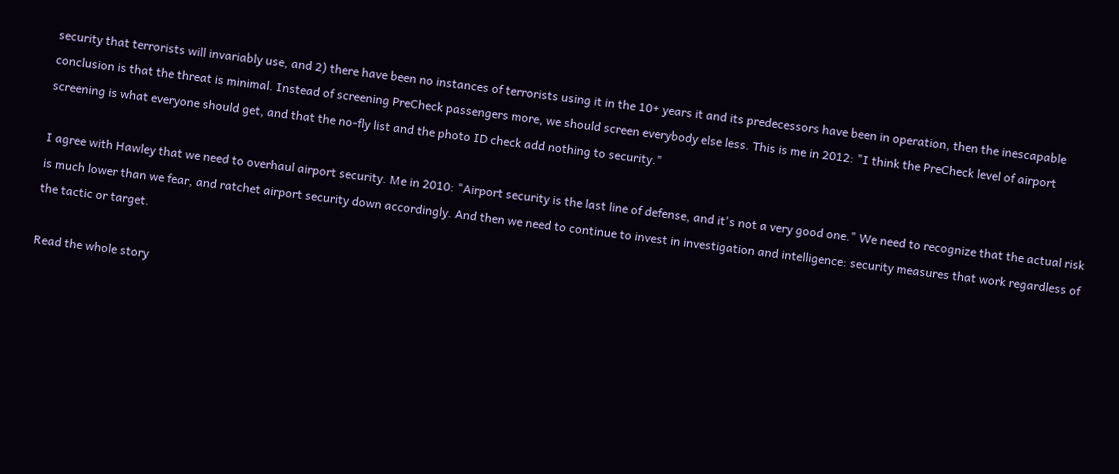security that terrorists will invariably use, and 2) there have been no instances of terrorists using it in the 10+ years it and its predecessors have been in operation, then the inescapable conclusion is that the threat is minimal. Instead of screening PreCheck passengers more, we should screen everybody else less. This is me in 2012: "I think the PreCheck level of airport screening is what everyone should get, and that the no-fly list and the photo ID check add nothing to security."

I agree with Hawley that we need to overhaul airport security. Me in 2010: "Airport security is the last line of defense, and it's not a very good one." We need to recognize that the actual risk is much lower than we fear, and ratchet airport security down accordingly. And then we need to continue to invest in investigation and intelligence: security measures that work regardless of the tactic or target.

Read the whole story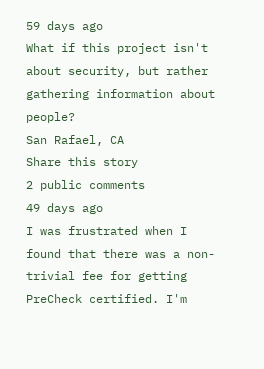59 days ago
What if this project isn't about security, but rather gathering information about people?
San Rafael, CA
Share this story
2 public comments
49 days ago
I was frustrated when I found that there was a non-trivial fee for getting PreCheck certified. I'm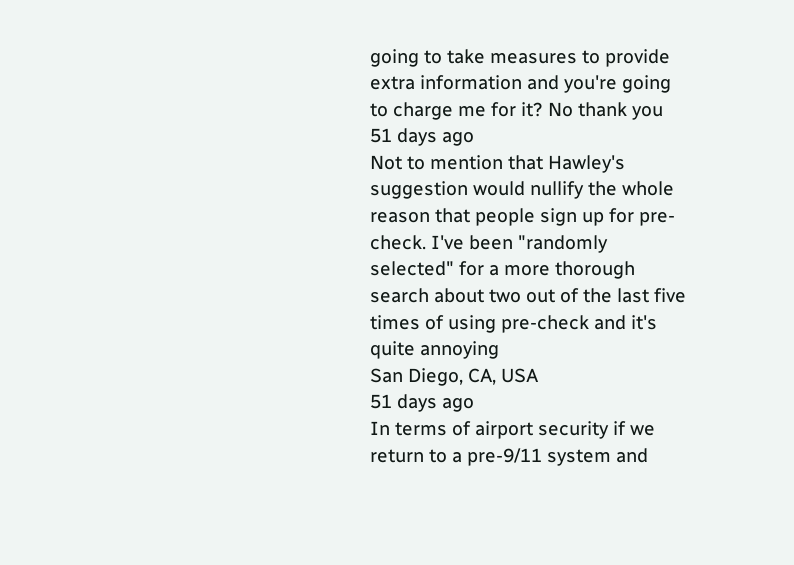going to take measures to provide extra information and you're going to charge me for it? No thank you
51 days ago
Not to mention that Hawley's suggestion would nullify the whole reason that people sign up for pre-check. I've been "randomly selected" for a more thorough search about two out of the last five times of using pre-check and it's quite annoying
San Diego, CA, USA
51 days ago
In terms of airport security if we return to a pre-9/11 system and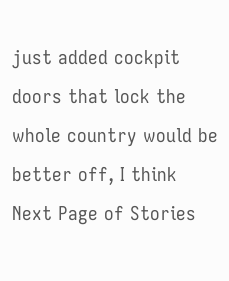just added cockpit doors that lock the whole country would be better off, I think
Next Page of Stories